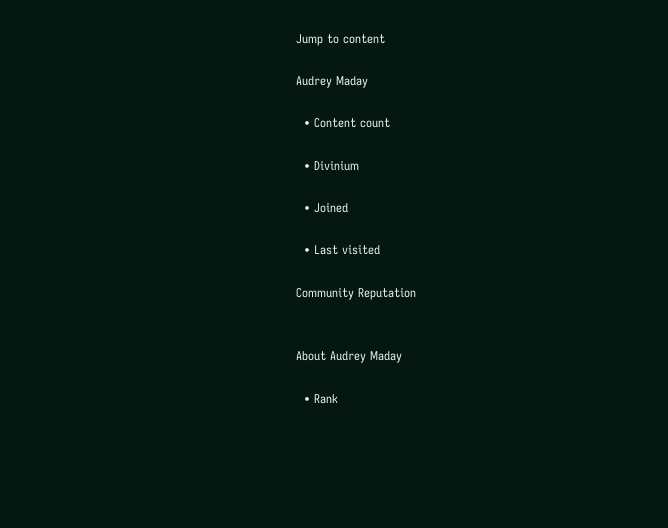Jump to content

Audrey Maday

  • Content count

  • Divinium

  • Joined

  • Last visited

Community Reputation


About Audrey Maday

  • Rank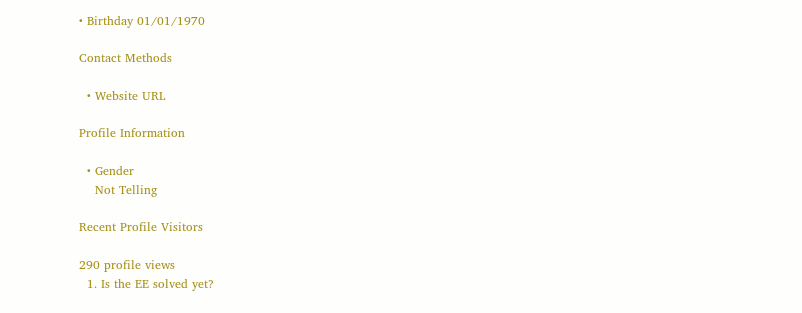• Birthday 01/01/1970

Contact Methods

  • Website URL

Profile Information

  • Gender
    Not Telling

Recent Profile Visitors

290 profile views
  1. Is the EE solved yet?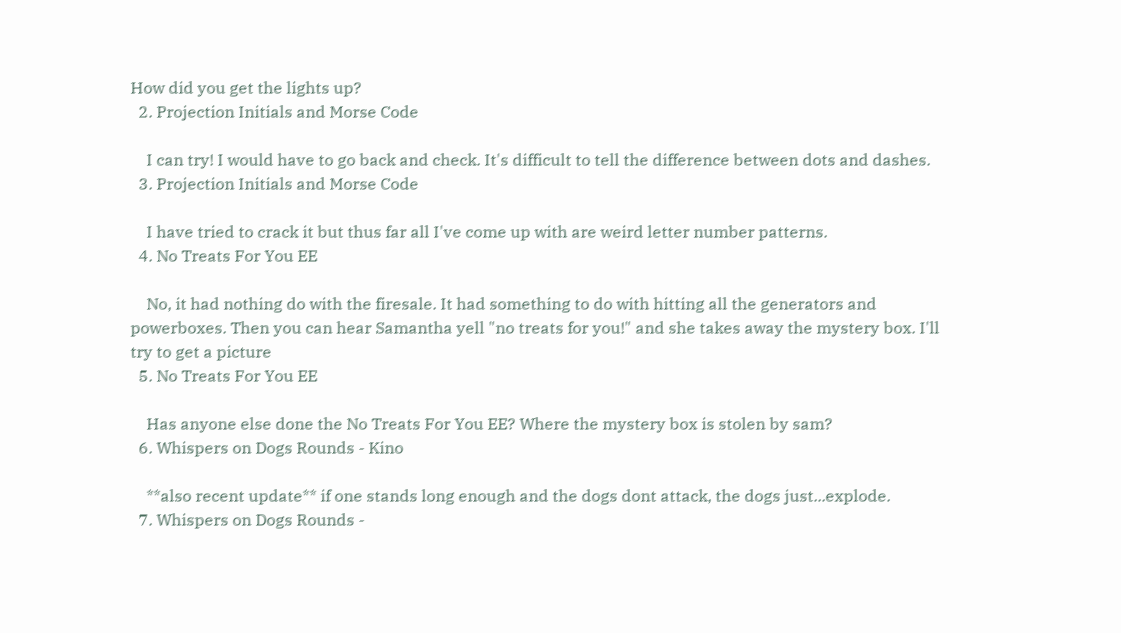How did you get the lights up?
  2. Projection Initials and Morse Code

    I can try! I would have to go back and check. It's difficult to tell the difference between dots and dashes.
  3. Projection Initials and Morse Code

    I have tried to crack it but thus far all I've come up with are weird letter number patterns.
  4. No Treats For You EE

    No, it had nothing do with the firesale. It had something to do with hitting all the generators and powerboxes. Then you can hear Samantha yell "no treats for you!" and she takes away the mystery box. I'll try to get a picture
  5. No Treats For You EE

    Has anyone else done the No Treats For You EE? Where the mystery box is stolen by sam?
  6. Whispers on Dogs Rounds - Kino

    **also recent update** if one stands long enough and the dogs dont attack, the dogs just...explode.
  7. Whispers on Dogs Rounds -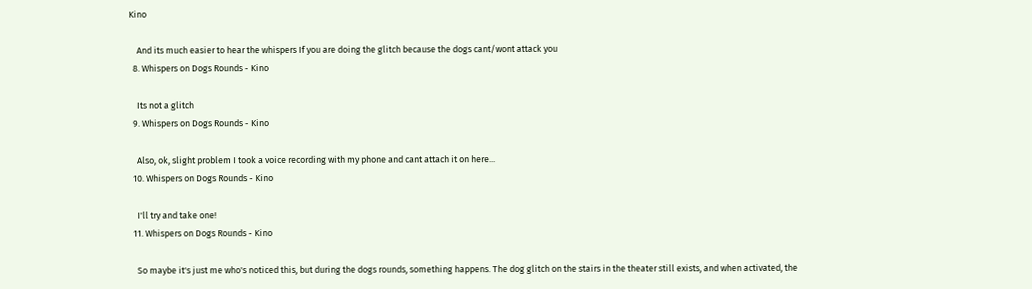Kino

    And its much easier to hear the whispers If you are doing the glitch because the dogs cant/wont attack you
  8. Whispers on Dogs Rounds - Kino

    Its not a glitch
  9. Whispers on Dogs Rounds - Kino

    Also, ok, slight problem I took a voice recording with my phone and cant attach it on here...
  10. Whispers on Dogs Rounds - Kino

    I'll try and take one!
  11. Whispers on Dogs Rounds - Kino

    So maybe it's just me who's noticed this, but during the dogs rounds, something happens. The dog glitch on the stairs in the theater still exists, and when activated, the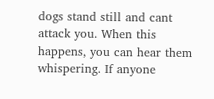dogs stand still and cant attack you. When this happens, you can hear them whispering. If anyone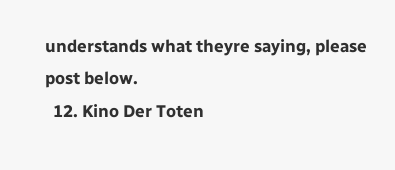understands what theyre saying, please post below.
  12. Kino Der Toten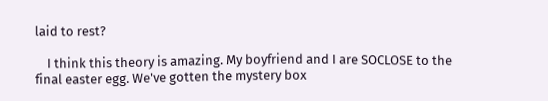laid to rest?

    I think this theory is amazing. My boyfriend and I are SOCLOSE to the final easter egg. We've gotten the mystery box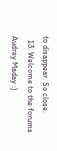to disappear. So close.
  13. Welcome to the forums Audrey Maday :)